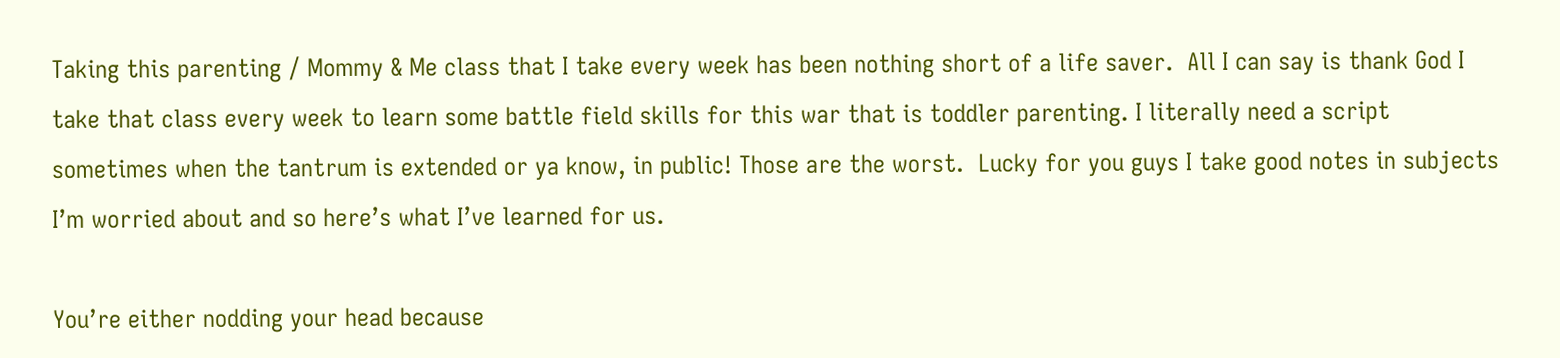Taking this parenting / Mommy & Me class that I take every week has been nothing short of a life saver.  All I can say is thank God I take that class every week to learn some battle field skills for this war that is toddler parenting. I literally need a script sometimes when the tantrum is extended or ya know, in public! Those are the worst.  Lucky for you guys I take good notes in subjects I’m worried about and so here’s what I’ve learned for us.

You’re either nodding your head because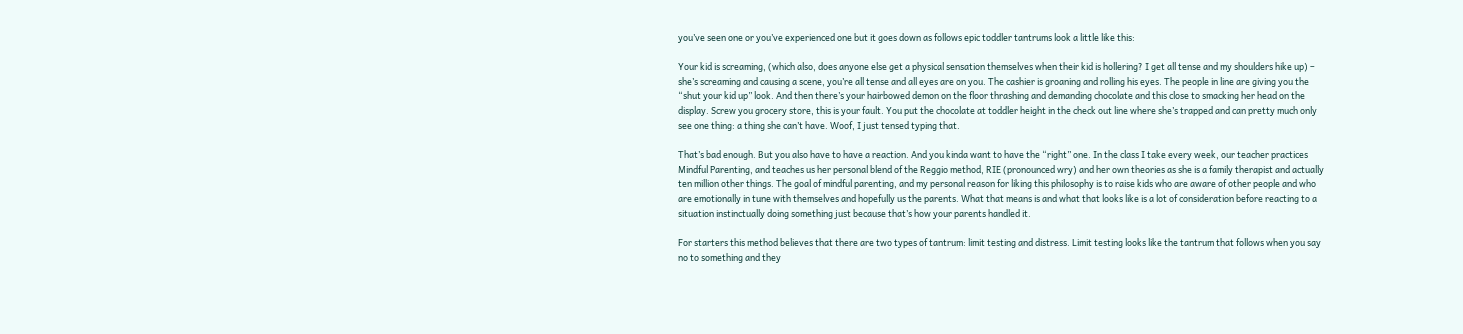you’ve seen one or you’ve experienced one but it goes down as follows epic toddler tantrums look a little like this:

Your kid is screaming, (which also, does anyone else get a physical sensation themselves when their kid is hollering? I get all tense and my shoulders hike up) – she’s screaming and causing a scene, you’re all tense and all eyes are on you. The cashier is groaning and rolling his eyes. The people in line are giving you the “shut your kid up” look. And then there’s your hairbowed demon on the floor thrashing and demanding chocolate and this close to smacking her head on the display. Screw you grocery store, this is your fault. You put the chocolate at toddler height in the check out line where she’s trapped and can pretty much only see one thing: a thing she can’t have. Woof, I just tensed typing that.

That’s bad enough. But you also have to have a reaction. And you kinda want to have the “right” one. In the class I take every week, our teacher practices Mindful Parenting, and teaches us her personal blend of the Reggio method, RIE (pronounced wry) and her own theories as she is a family therapist and actually ten million other things. The goal of mindful parenting, and my personal reason for liking this philosophy is to raise kids who are aware of other people and who are emotionally in tune with themselves and hopefully us the parents. What that means is and what that looks like is a lot of consideration before reacting to a situation instinctually doing something just because that’s how your parents handled it.

For starters this method believes that there are two types of tantrum: limit testing and distress. Limit testing looks like the tantrum that follows when you say no to something and they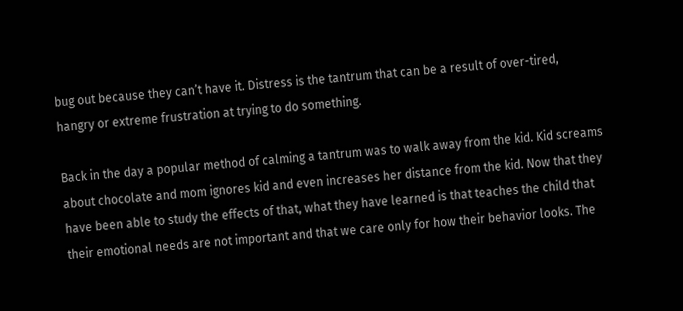bug out because they can’t have it. Distress is the tantrum that can be a result of over-tired, hangry or extreme frustration at trying to do something.

Back in the day a popular method of calming a tantrum was to walk away from the kid. Kid screams about chocolate and mom ignores kid and even increases her distance from the kid. Now that they have been able to study the effects of that, what they have learned is that teaches the child that their emotional needs are not important and that we care only for how their behavior looks. The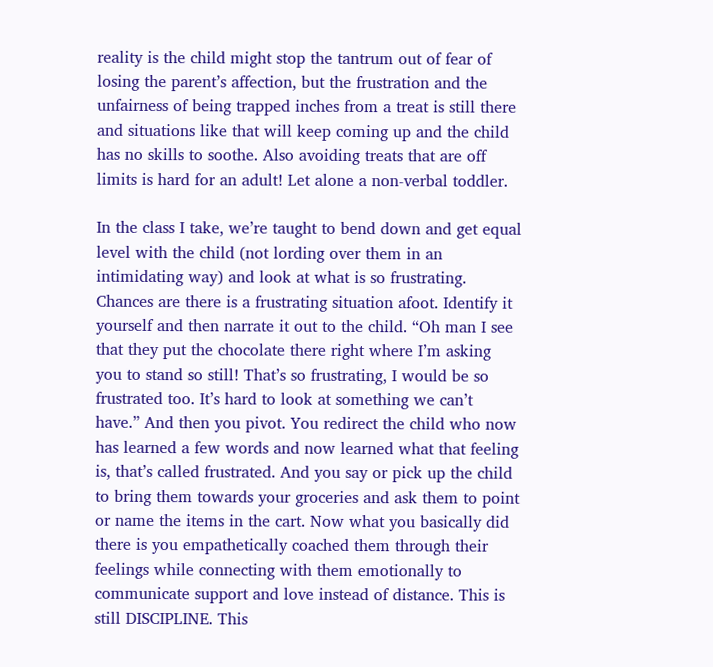reality is the child might stop the tantrum out of fear of losing the parent’s affection, but the frustration and the unfairness of being trapped inches from a treat is still there and situations like that will keep coming up and the child has no skills to soothe. Also avoiding treats that are off limits is hard for an adult! Let alone a non-verbal toddler.

In the class I take, we’re taught to bend down and get equal level with the child (not lording over them in an intimidating way) and look at what is so frustrating. Chances are there is a frustrating situation afoot. Identify it yourself and then narrate it out to the child. “Oh man I see that they put the chocolate there right where I’m asking you to stand so still! That’s so frustrating, I would be so frustrated too. It’s hard to look at something we can’t have.” And then you pivot. You redirect the child who now has learned a few words and now learned what that feeling is, that’s called frustrated. And you say or pick up the child to bring them towards your groceries and ask them to point or name the items in the cart. Now what you basically did there is you empathetically coached them through their feelings while connecting with them emotionally to communicate support and love instead of distance. This is still DISCIPLINE. This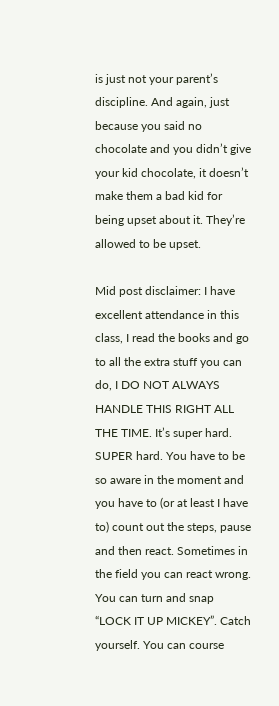is just not your parent’s discipline. And again, just because you said no chocolate and you didn’t give your kid chocolate, it doesn’t make them a bad kid for being upset about it. They’re allowed to be upset.

Mid post disclaimer: I have excellent attendance in this class, I read the books and go to all the extra stuff you can do, I DO NOT ALWAYS HANDLE THIS RIGHT ALL THE TIME. It’s super hard. SUPER hard. You have to be so aware in the moment and you have to (or at least I have to) count out the steps, pause and then react. Sometimes in the field you can react wrong. You can turn and snap “LOCK IT UP MICKEY”. Catch yourself. You can course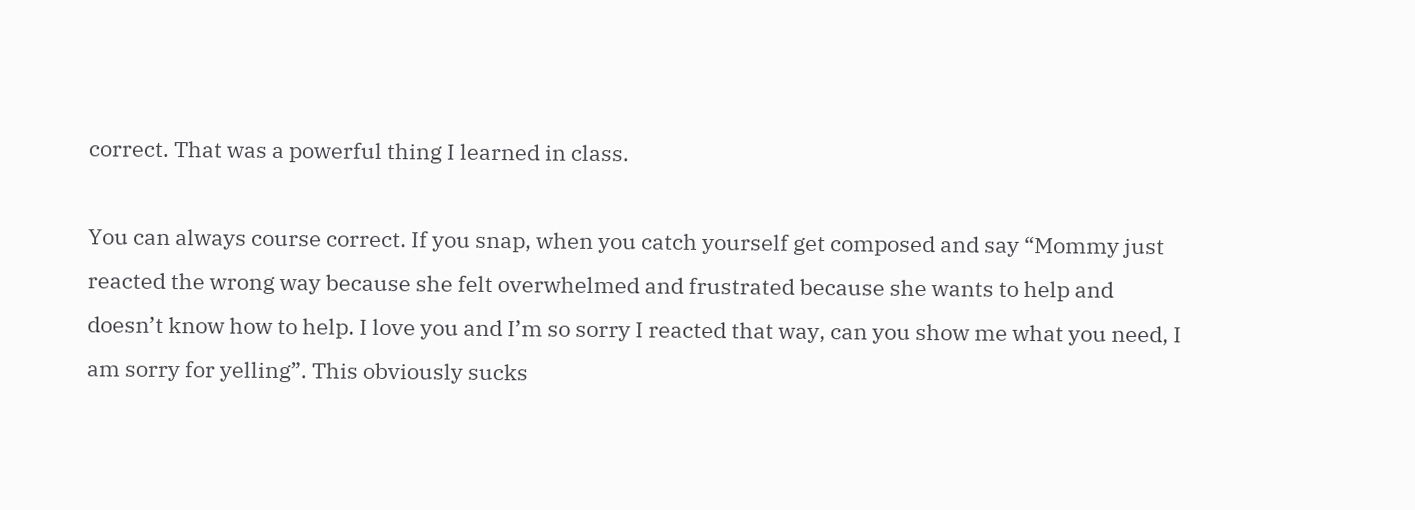correct. That was a powerful thing I learned in class.

You can always course correct. If you snap, when you catch yourself get composed and say “Mommy just reacted the wrong way because she felt overwhelmed and frustrated because she wants to help and doesn’t know how to help. I love you and I’m so sorry I reacted that way, can you show me what you need, I am sorry for yelling”. This obviously sucks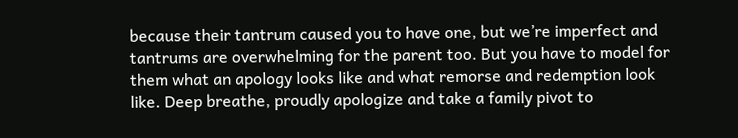because their tantrum caused you to have one, but we’re imperfect and tantrums are overwhelming for the parent too. But you have to model for them what an apology looks like and what remorse and redemption look like. Deep breathe, proudly apologize and take a family pivot to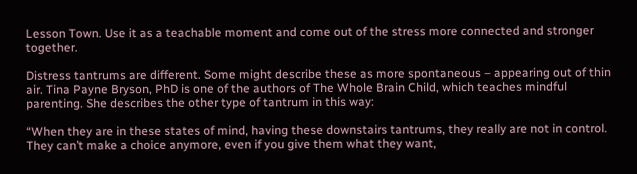Lesson Town. Use it as a teachable moment and come out of the stress more connected and stronger together.

Distress tantrums are different. Some might describe these as more spontaneous – appearing out of thin air. Tina Payne Bryson, PhD is one of the authors of The Whole Brain Child, which teaches mindful parenting. She describes the other type of tantrum in this way:

“When they are in these states of mind, having these downstairs tantrums, they really are not in control. They can’t make a choice anymore, even if you give them what they want,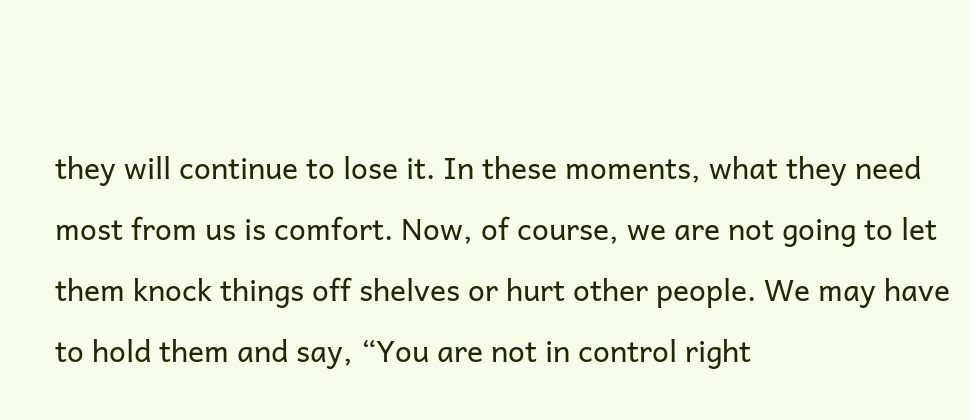they will continue to lose it. In these moments, what they need most from us is comfort. Now, of course, we are not going to let them knock things off shelves or hurt other people. We may have to hold them and say, “You are not in control right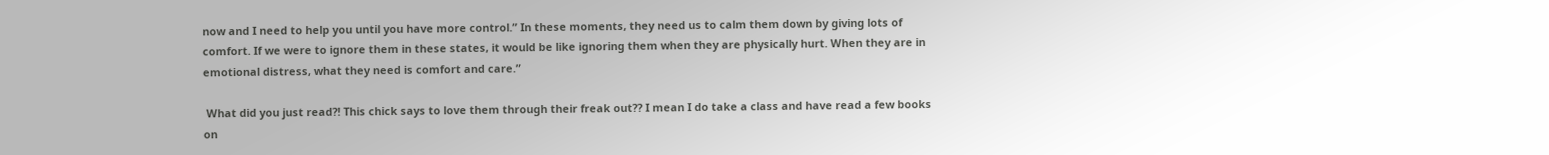now and I need to help you until you have more control.” In these moments, they need us to calm them down by giving lots of comfort. If we were to ignore them in these states, it would be like ignoring them when they are physically hurt. When they are in emotional distress, what they need is comfort and care.”

 What did you just read?! This chick says to love them through their freak out?? I mean I do take a class and have read a few books on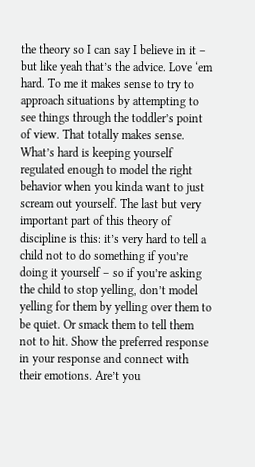the theory so I can say I believe in it – but like yeah that’s the advice. Love ‘em hard. To me it makes sense to try to approach situations by attempting to see things through the toddler’s point of view. That totally makes sense. What’s hard is keeping yourself regulated enough to model the right behavior when you kinda want to just scream out yourself. The last but very important part of this theory of discipline is this: it’s very hard to tell a child not to do something if you’re doing it yourself – so if you’re asking the child to stop yelling, don’t model yelling for them by yelling over them to be quiet. Or smack them to tell them not to hit. Show the preferred response in your response and connect with their emotions. Are’t you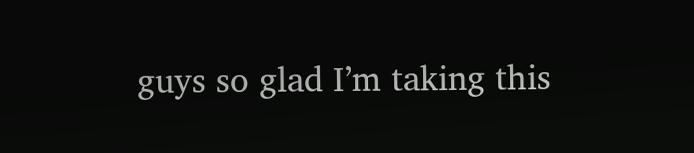guys so glad I’m taking this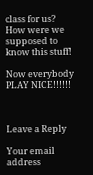class for us? How were we supposed to know this stuff!

Now everybody PLAY NICE!!!!!!



Leave a Reply

Your email address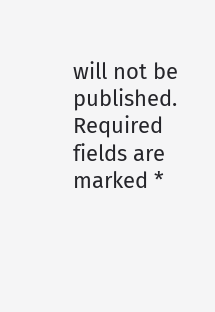will not be published. Required fields are marked *